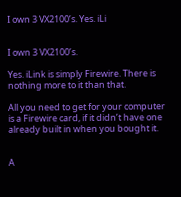I own 3 VX2100’s. Yes. iLi


I own 3 VX2100’s.

Yes. iLink is simply Firewire. There is nothing more to it than that.

All you need to get for your computer is a Firewire card, if it didn’t have one already built in when you bought it.


A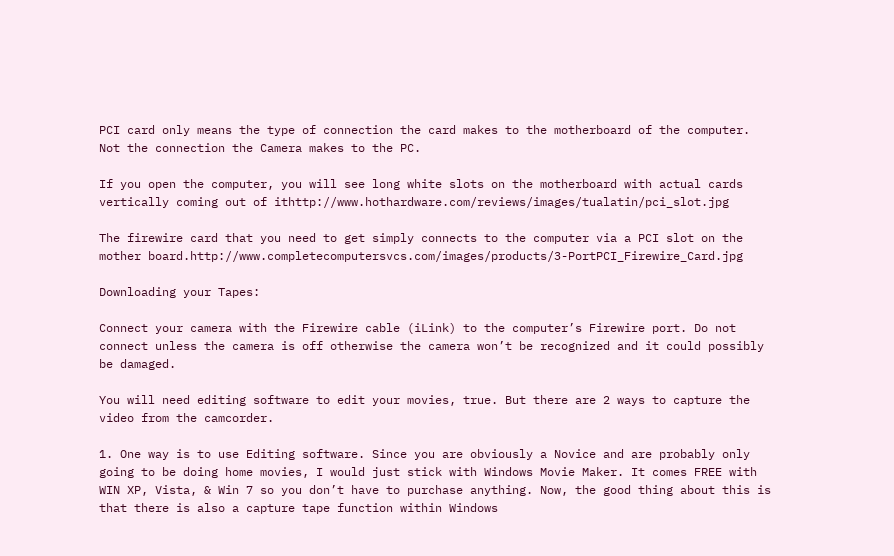PCI card only means the type of connection the card makes to the motherboard of the computer. Not the connection the Camera makes to the PC.

If you open the computer, you will see long white slots on the motherboard with actual cards vertically coming out of ithttp://www.hothardware.com/reviews/images/tualatin/pci_slot.jpg

The firewire card that you need to get simply connects to the computer via a PCI slot on the mother board.http://www.completecomputersvcs.com/images/products/3-PortPCI_Firewire_Card.jpg

Downloading your Tapes:

Connect your camera with the Firewire cable (iLink) to the computer’s Firewire port. Do not connect unless the camera is off otherwise the camera won’t be recognized and it could possibly be damaged.

You will need editing software to edit your movies, true. But there are 2 ways to capture the video from the camcorder.

1. One way is to use Editing software. Since you are obviously a Novice and are probably only going to be doing home movies, I would just stick with Windows Movie Maker. It comes FREE with WIN XP, Vista, & Win 7 so you don’t have to purchase anything. Now, the good thing about this is that there is also a capture tape function within Windows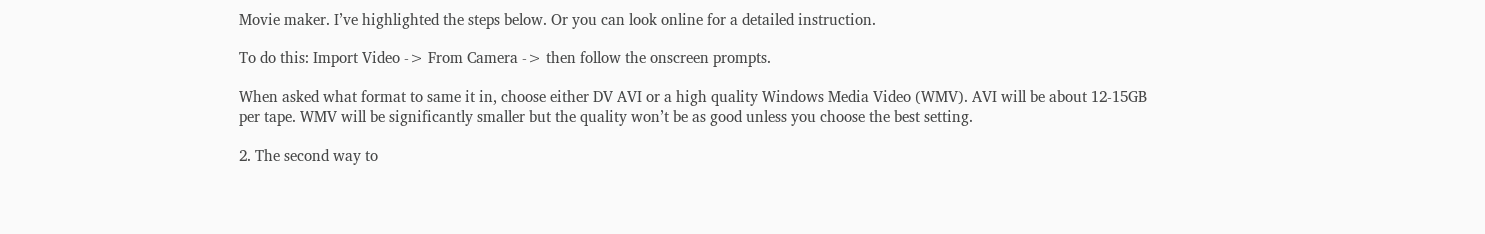Movie maker. I’ve highlighted the steps below. Or you can look online for a detailed instruction.

To do this: Import Video -> From Camera -> then follow the onscreen prompts.

When asked what format to same it in, choose either DV AVI or a high quality Windows Media Video (WMV). AVI will be about 12-15GB per tape. WMV will be significantly smaller but the quality won’t be as good unless you choose the best setting.

2. The second way to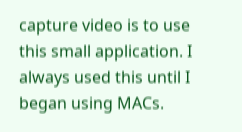capture video is to use this small application. I always used this until I began using MACs.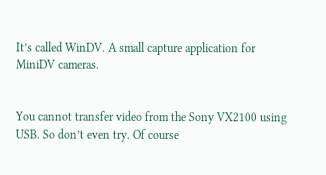It’s called WinDV. A small capture application for MiniDV cameras.


You cannot transfer video from the Sony VX2100 using USB. So don’t even try. Of course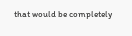that would be completely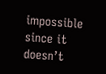impossible since it doesn’t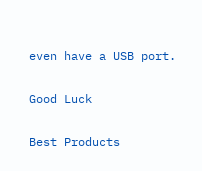even have a USB port.

Good Luck

Best Products